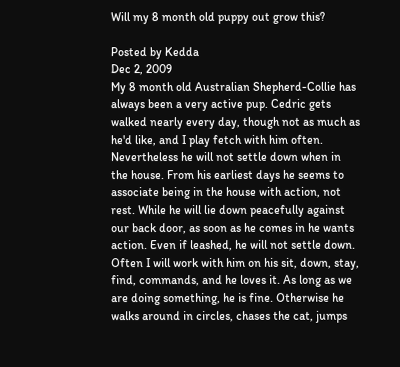Will my 8 month old puppy out grow this?

Posted by Kedda
Dec 2, 2009
My 8 month old Australian Shepherd-Collie has always been a very active pup. Cedric gets walked nearly every day, though not as much as he'd like, and I play fetch with him often. Nevertheless he will not settle down when in the house. From his earliest days he seems to associate being in the house with action, not rest. While he will lie down peacefully against our back door, as soon as he comes in he wants action. Even if leashed, he will not settle down. Often I will work with him on his sit, down, stay, find, commands, and he loves it. As long as we are doing something, he is fine. Otherwise he walks around in circles, chases the cat, jumps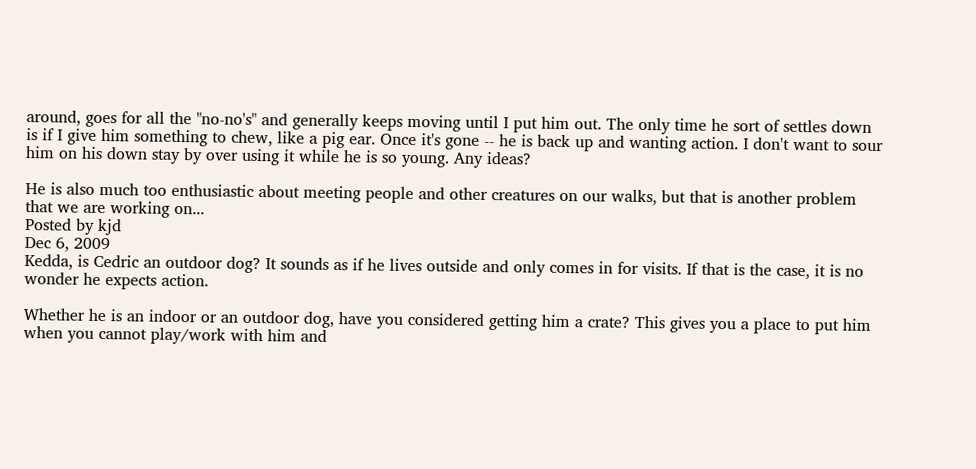around, goes for all the "no-no's" and generally keeps moving until I put him out. The only time he sort of settles down is if I give him something to chew, like a pig ear. Once it's gone -- he is back up and wanting action. I don't want to sour him on his down stay by over using it while he is so young. Any ideas?

He is also much too enthusiastic about meeting people and other creatures on our walks, but that is another problem that we are working on...
Posted by kjd
Dec 6, 2009
Kedda, is Cedric an outdoor dog? It sounds as if he lives outside and only comes in for visits. If that is the case, it is no wonder he expects action.

Whether he is an indoor or an outdoor dog, have you considered getting him a crate? This gives you a place to put him when you cannot play/work with him and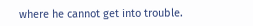where he cannot get into trouble.